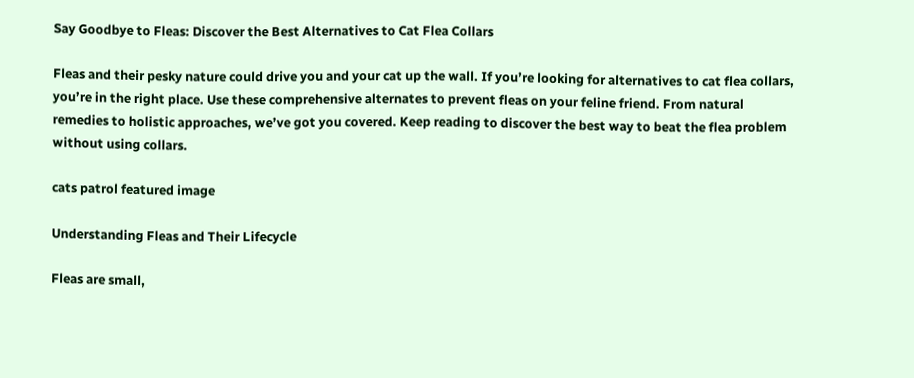Say Goodbye to Fleas: Discover the Best Alternatives to Cat Flea Collars

Fleas and their pesky nature could drive you and your cat up the wall. If you’re looking for alternatives to cat flea collars, you’re in the right place. Use these comprehensive alternates to prevent fleas on your feline friend. From natural remedies to holistic approaches, we’ve got you covered. Keep reading to discover the best way to beat the flea problem without using collars.

cats patrol featured image

Understanding Fleas and Their Lifecycle

Fleas are small,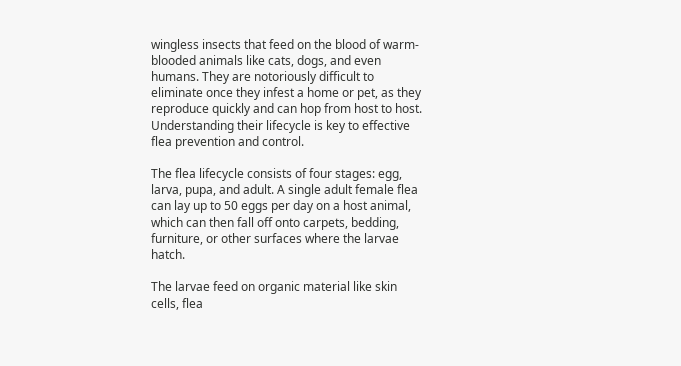wingless insects that feed on the blood of warm-blooded animals like cats, dogs, and even humans. They are notoriously difficult to eliminate once they infest a home or pet, as they reproduce quickly and can hop from host to host. Understanding their lifecycle is key to effective flea prevention and control.

The flea lifecycle consists of four stages: egg, larva, pupa, and adult. A single adult female flea can lay up to 50 eggs per day on a host animal, which can then fall off onto carpets, bedding, furniture, or other surfaces where the larvae hatch.

The larvae feed on organic material like skin cells, flea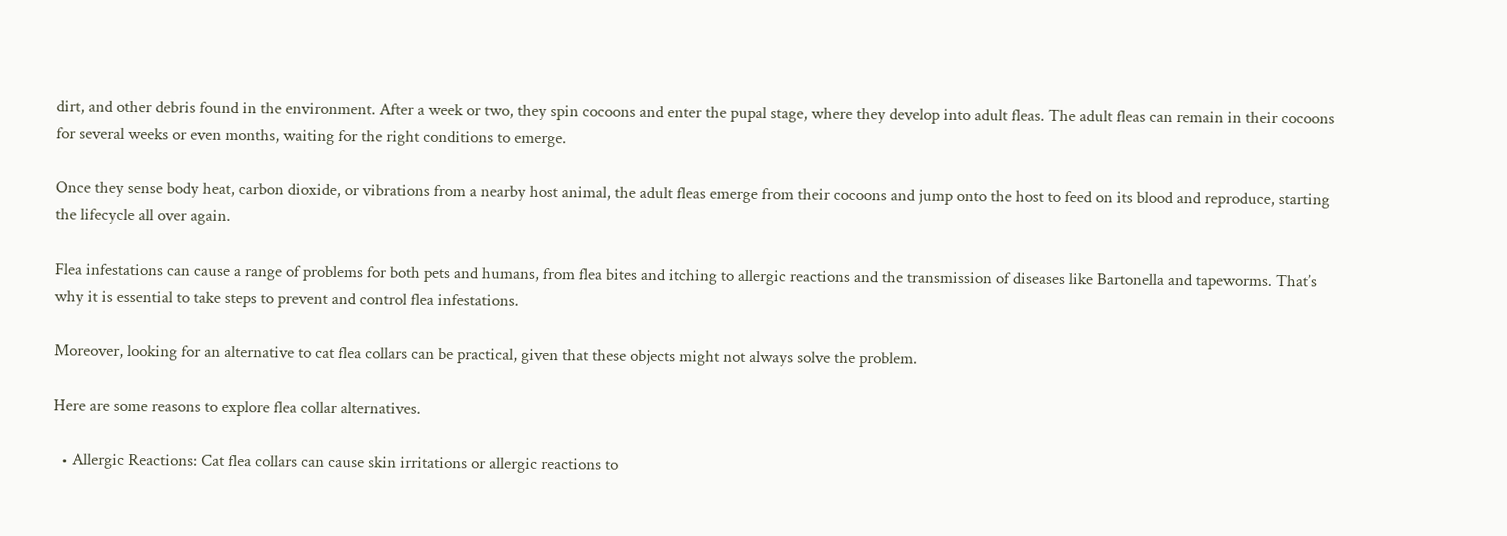dirt, and other debris found in the environment. After a week or two, they spin cocoons and enter the pupal stage, where they develop into adult fleas. The adult fleas can remain in their cocoons for several weeks or even months, waiting for the right conditions to emerge.

Once they sense body heat, carbon dioxide, or vibrations from a nearby host animal, the adult fleas emerge from their cocoons and jump onto the host to feed on its blood and reproduce, starting the lifecycle all over again.

Flea infestations can cause a range of problems for both pets and humans, from flea bites and itching to allergic reactions and the transmission of diseases like Bartonella and tapeworms. That’s why it is essential to take steps to prevent and control flea infestations.

Moreover, looking for an alternative to cat flea collars can be practical, given that these objects might not always solve the problem.

Here are some reasons to explore flea collar alternatives.

  • Allergic Reactions: Cat flea collars can cause skin irritations or allergic reactions to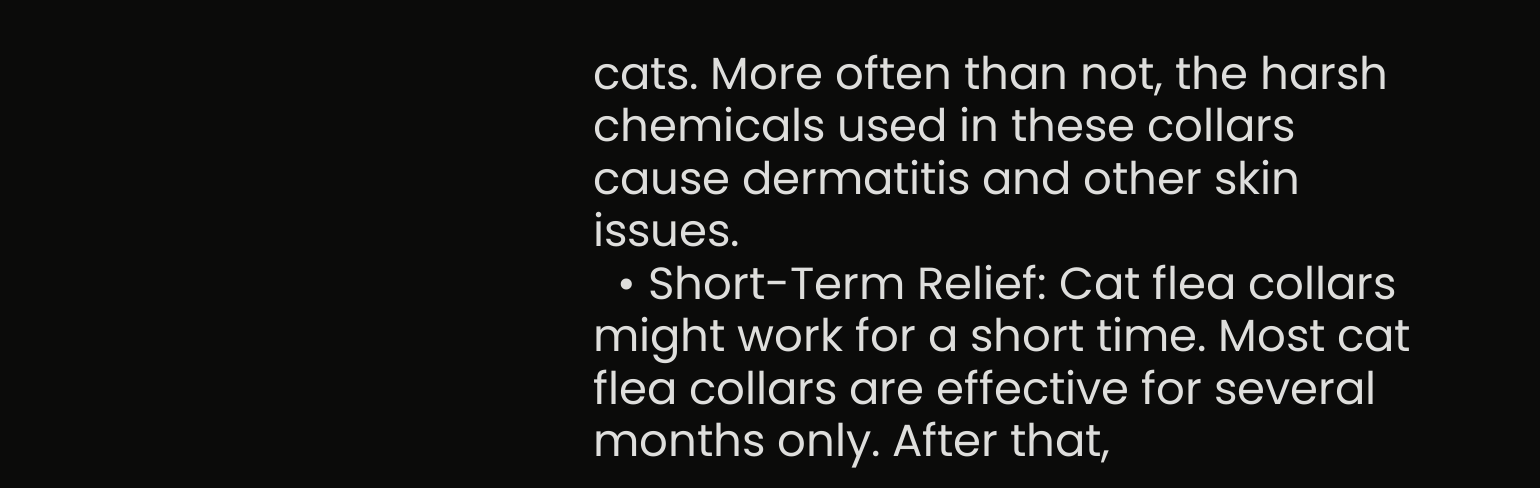cats. More often than not, the harsh chemicals used in these collars cause dermatitis and other skin issues.
  • Short-Term Relief: Cat flea collars might work for a short time. Most cat flea collars are effective for several months only. After that,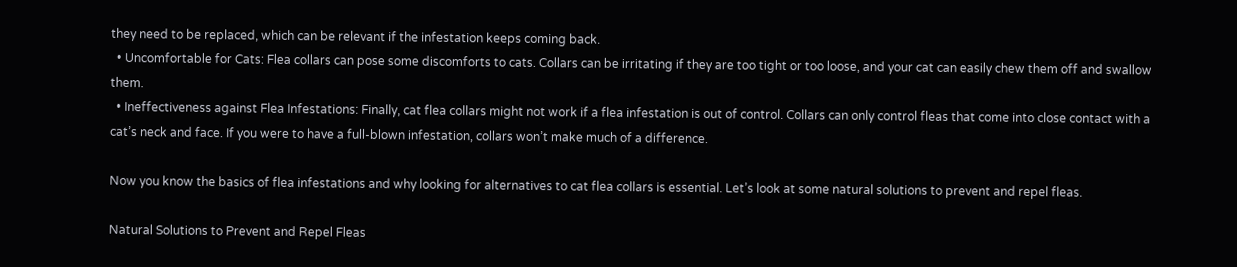they need to be replaced, which can be relevant if the infestation keeps coming back.
  • Uncomfortable for Cats: Flea collars can pose some discomforts to cats. Collars can be irritating if they are too tight or too loose, and your cat can easily chew them off and swallow them.
  • Ineffectiveness against Flea Infestations: Finally, cat flea collars might not work if a flea infestation is out of control. Collars can only control fleas that come into close contact with a cat’s neck and face. If you were to have a full-blown infestation, collars won’t make much of a difference.

Now you know the basics of flea infestations and why looking for alternatives to cat flea collars is essential. Let’s look at some natural solutions to prevent and repel fleas.

Natural Solutions to Prevent and Repel Fleas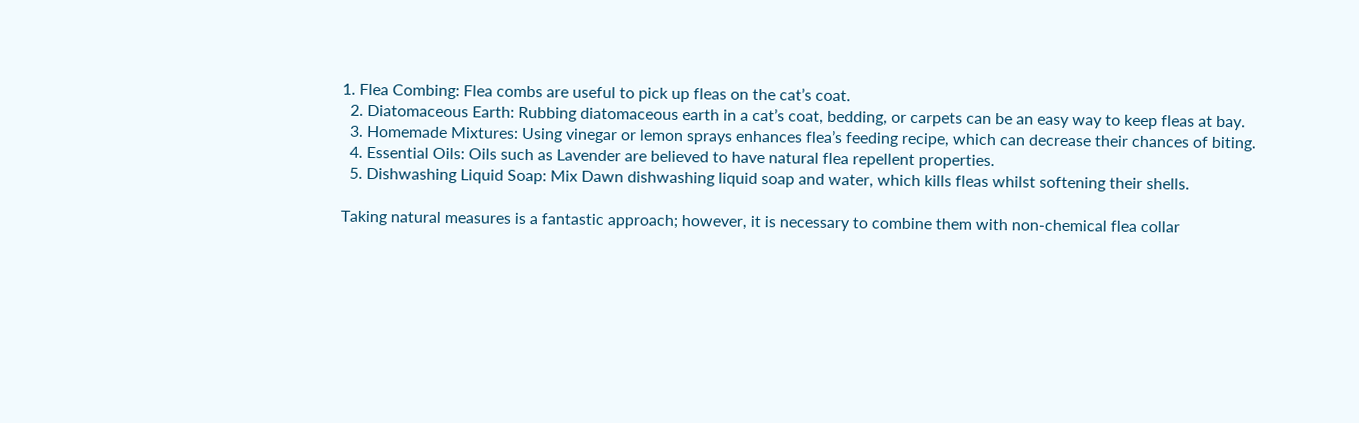1. Flea Combing: Flea combs are useful to pick up fleas on the cat’s coat.
  2. Diatomaceous Earth: Rubbing diatomaceous earth in a cat’s coat, bedding, or carpets can be an easy way to keep fleas at bay.
  3. Homemade Mixtures: Using vinegar or lemon sprays enhances flea’s feeding recipe, which can decrease their chances of biting.
  4. Essential Oils: Oils such as Lavender are believed to have natural flea repellent properties.
  5. Dishwashing Liquid Soap: Mix Dawn dishwashing liquid soap and water, which kills fleas whilst softening their shells.

Taking natural measures is a fantastic approach; however, it is necessary to combine them with non-chemical flea collar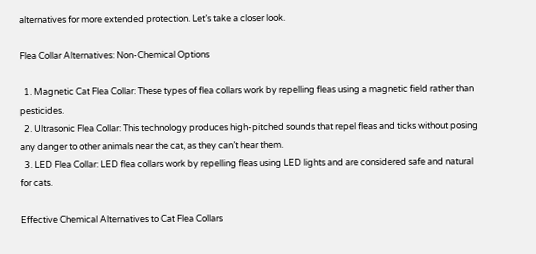alternatives for more extended protection. Let’s take a closer look.

Flea Collar Alternatives: Non-Chemical Options

  1. Magnetic Cat Flea Collar: These types of flea collars work by repelling fleas using a magnetic field rather than pesticides.
  2. Ultrasonic Flea Collar: This technology produces high-pitched sounds that repel fleas and ticks without posing any danger to other animals near the cat, as they can’t hear them.
  3. LED Flea Collar: LED flea collars work by repelling fleas using LED lights and are considered safe and natural for cats.

Effective Chemical Alternatives to Cat Flea Collars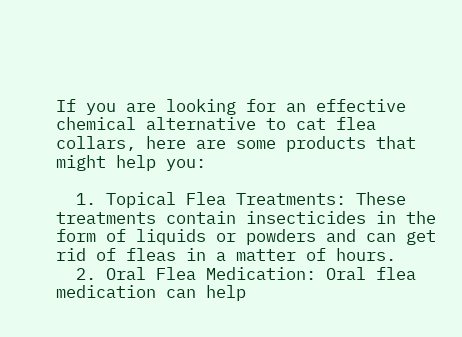If you are looking for an effective chemical alternative to cat flea collars, here are some products that might help you:

  1. Topical Flea Treatments: These treatments contain insecticides in the form of liquids or powders and can get rid of fleas in a matter of hours.
  2. Oral Flea Medication: Oral flea medication can help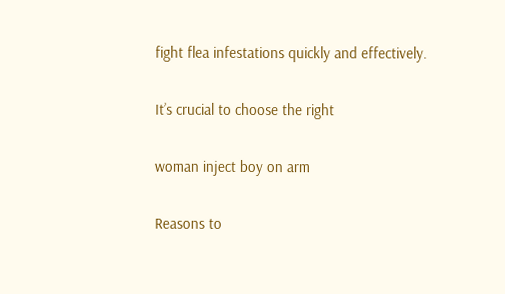fight flea infestations quickly and effectively.

It’s crucial to choose the right

woman inject boy on arm

Reasons to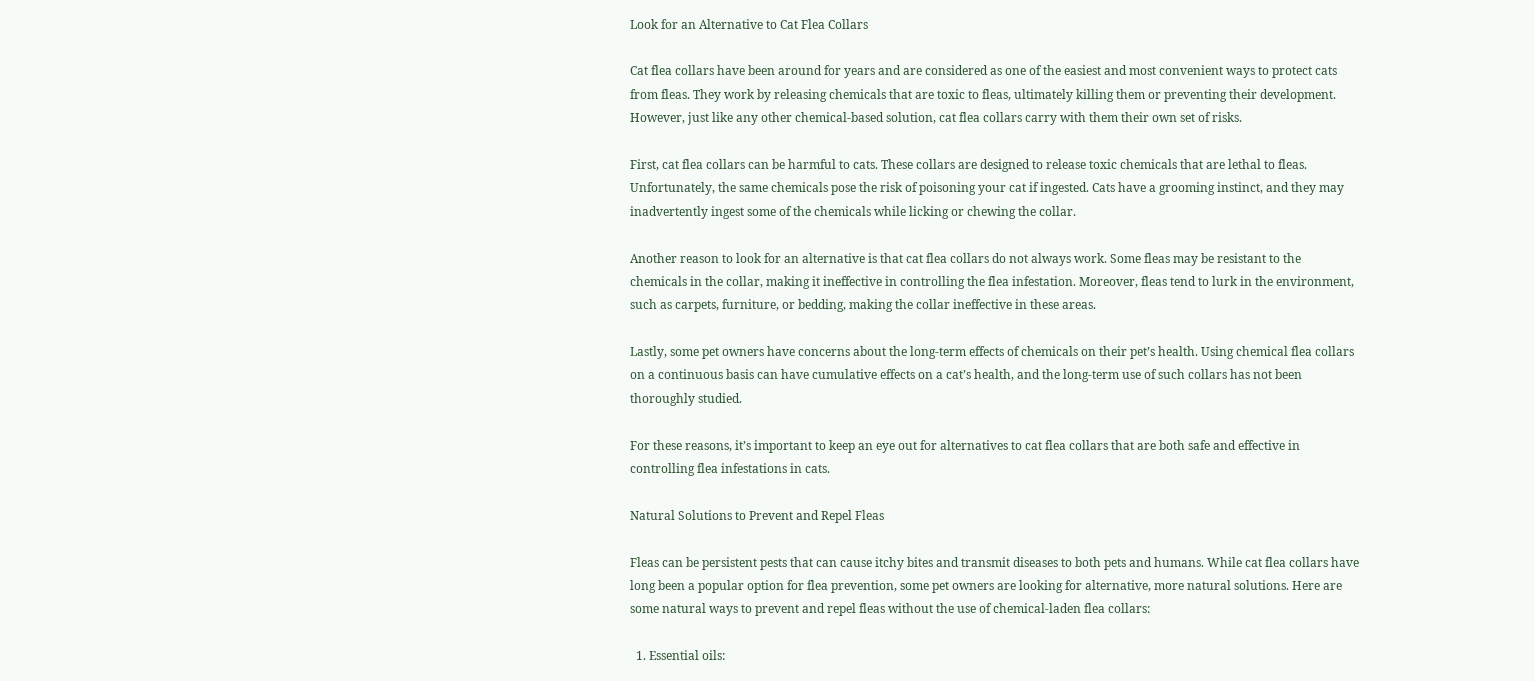Look for an Alternative to Cat Flea Collars

Cat flea collars have been around for years and are considered as one of the easiest and most convenient ways to protect cats from fleas. They work by releasing chemicals that are toxic to fleas, ultimately killing them or preventing their development. However, just like any other chemical-based solution, cat flea collars carry with them their own set of risks.

First, cat flea collars can be harmful to cats. These collars are designed to release toxic chemicals that are lethal to fleas. Unfortunately, the same chemicals pose the risk of poisoning your cat if ingested. Cats have a grooming instinct, and they may inadvertently ingest some of the chemicals while licking or chewing the collar.

Another reason to look for an alternative is that cat flea collars do not always work. Some fleas may be resistant to the chemicals in the collar, making it ineffective in controlling the flea infestation. Moreover, fleas tend to lurk in the environment, such as carpets, furniture, or bedding, making the collar ineffective in these areas.

Lastly, some pet owners have concerns about the long-term effects of chemicals on their pet’s health. Using chemical flea collars on a continuous basis can have cumulative effects on a cat’s health, and the long-term use of such collars has not been thoroughly studied.

For these reasons, it’s important to keep an eye out for alternatives to cat flea collars that are both safe and effective in controlling flea infestations in cats.

Natural Solutions to Prevent and Repel Fleas

Fleas can be persistent pests that can cause itchy bites and transmit diseases to both pets and humans. While cat flea collars have long been a popular option for flea prevention, some pet owners are looking for alternative, more natural solutions. Here are some natural ways to prevent and repel fleas without the use of chemical-laden flea collars:

  1. Essential oils: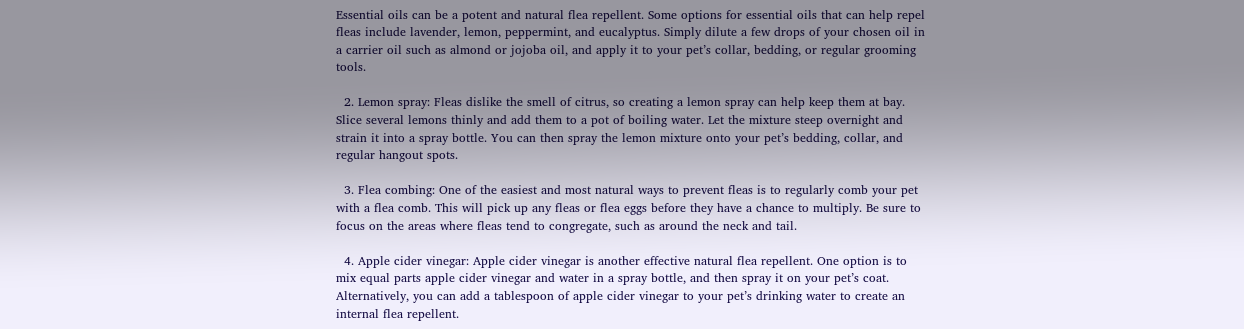Essential oils can be a potent and natural flea repellent. Some options for essential oils that can help repel fleas include lavender, lemon, peppermint, and eucalyptus. Simply dilute a few drops of your chosen oil in a carrier oil such as almond or jojoba oil, and apply it to your pet’s collar, bedding, or regular grooming tools.

  2. Lemon spray: Fleas dislike the smell of citrus, so creating a lemon spray can help keep them at bay. Slice several lemons thinly and add them to a pot of boiling water. Let the mixture steep overnight and strain it into a spray bottle. You can then spray the lemon mixture onto your pet’s bedding, collar, and regular hangout spots.

  3. Flea combing: One of the easiest and most natural ways to prevent fleas is to regularly comb your pet with a flea comb. This will pick up any fleas or flea eggs before they have a chance to multiply. Be sure to focus on the areas where fleas tend to congregate, such as around the neck and tail.

  4. Apple cider vinegar: Apple cider vinegar is another effective natural flea repellent. One option is to mix equal parts apple cider vinegar and water in a spray bottle, and then spray it on your pet’s coat. Alternatively, you can add a tablespoon of apple cider vinegar to your pet’s drinking water to create an internal flea repellent.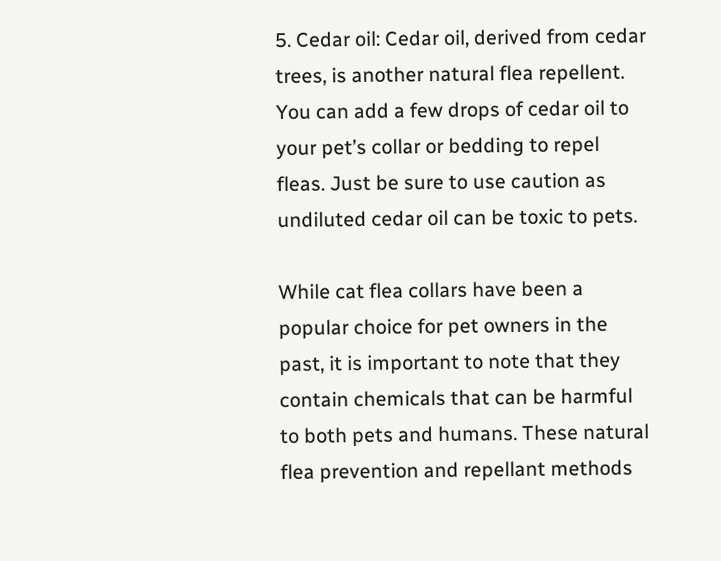5. Cedar oil: Cedar oil, derived from cedar trees, is another natural flea repellent. You can add a few drops of cedar oil to your pet’s collar or bedding to repel fleas. Just be sure to use caution as undiluted cedar oil can be toxic to pets.

While cat flea collars have been a popular choice for pet owners in the past, it is important to note that they contain chemicals that can be harmful to both pets and humans. These natural flea prevention and repellant methods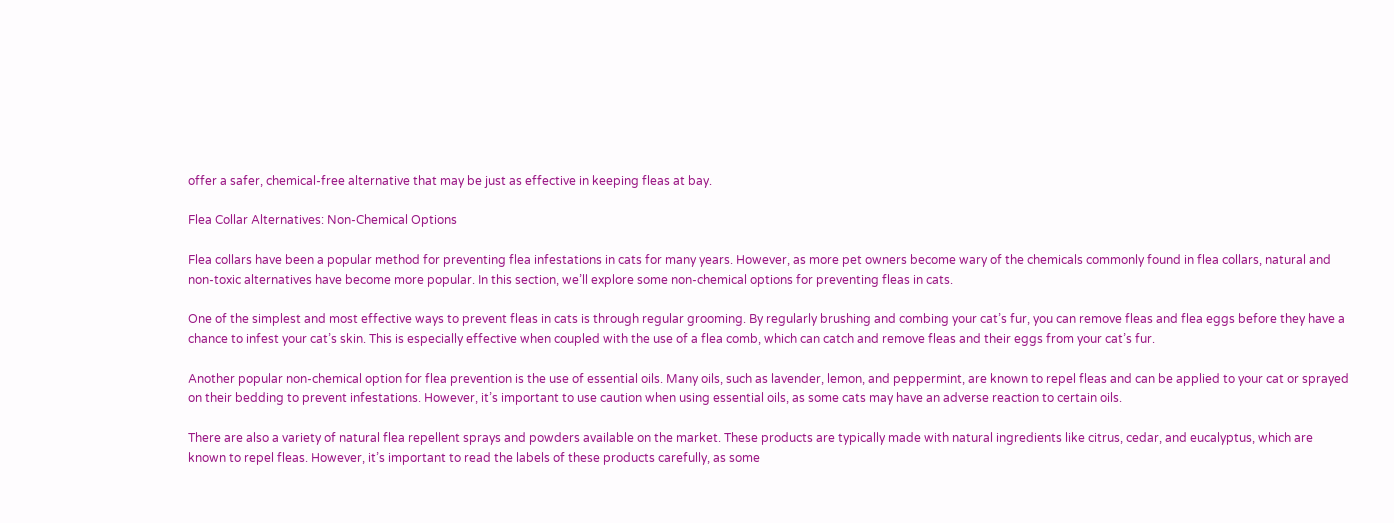offer a safer, chemical-free alternative that may be just as effective in keeping fleas at bay.

Flea Collar Alternatives: Non-Chemical Options

Flea collars have been a popular method for preventing flea infestations in cats for many years. However, as more pet owners become wary of the chemicals commonly found in flea collars, natural and non-toxic alternatives have become more popular. In this section, we’ll explore some non-chemical options for preventing fleas in cats.

One of the simplest and most effective ways to prevent fleas in cats is through regular grooming. By regularly brushing and combing your cat’s fur, you can remove fleas and flea eggs before they have a chance to infest your cat’s skin. This is especially effective when coupled with the use of a flea comb, which can catch and remove fleas and their eggs from your cat’s fur.

Another popular non-chemical option for flea prevention is the use of essential oils. Many oils, such as lavender, lemon, and peppermint, are known to repel fleas and can be applied to your cat or sprayed on their bedding to prevent infestations. However, it’s important to use caution when using essential oils, as some cats may have an adverse reaction to certain oils.

There are also a variety of natural flea repellent sprays and powders available on the market. These products are typically made with natural ingredients like citrus, cedar, and eucalyptus, which are known to repel fleas. However, it’s important to read the labels of these products carefully, as some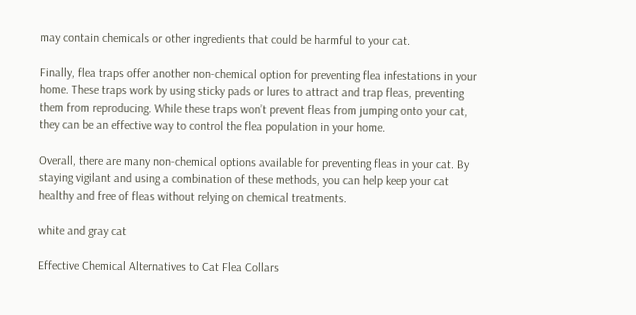may contain chemicals or other ingredients that could be harmful to your cat.

Finally, flea traps offer another non-chemical option for preventing flea infestations in your home. These traps work by using sticky pads or lures to attract and trap fleas, preventing them from reproducing. While these traps won’t prevent fleas from jumping onto your cat, they can be an effective way to control the flea population in your home.

Overall, there are many non-chemical options available for preventing fleas in your cat. By staying vigilant and using a combination of these methods, you can help keep your cat healthy and free of fleas without relying on chemical treatments.

white and gray cat

Effective Chemical Alternatives to Cat Flea Collars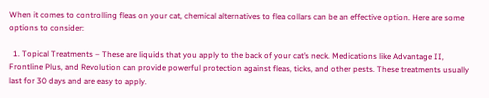When it comes to controlling fleas on your cat, chemical alternatives to flea collars can be an effective option. Here are some options to consider:

  1. Topical Treatments – These are liquids that you apply to the back of your cat’s neck. Medications like Advantage II, Frontline Plus, and Revolution can provide powerful protection against fleas, ticks, and other pests. These treatments usually last for 30 days and are easy to apply.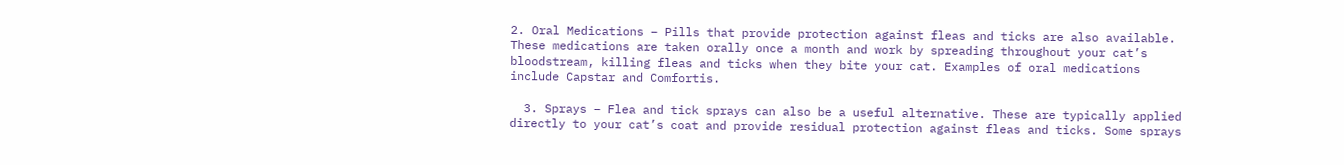2. Oral Medications – Pills that provide protection against fleas and ticks are also available. These medications are taken orally once a month and work by spreading throughout your cat’s bloodstream, killing fleas and ticks when they bite your cat. Examples of oral medications include Capstar and Comfortis.

  3. Sprays – Flea and tick sprays can also be a useful alternative. These are typically applied directly to your cat’s coat and provide residual protection against fleas and ticks. Some sprays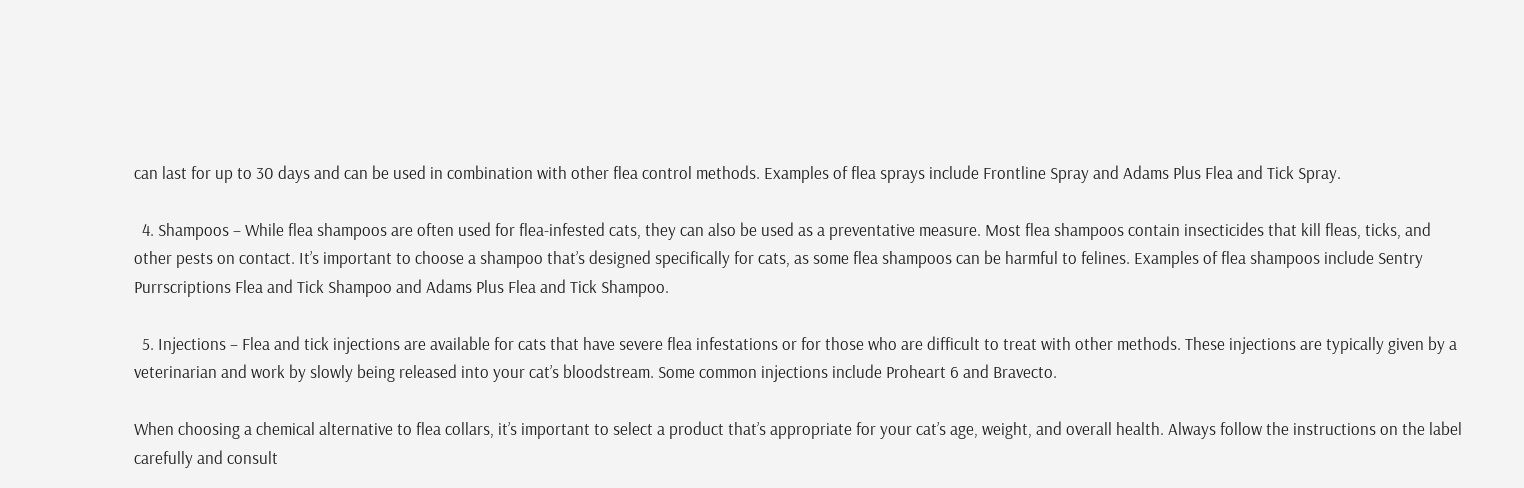can last for up to 30 days and can be used in combination with other flea control methods. Examples of flea sprays include Frontline Spray and Adams Plus Flea and Tick Spray.

  4. Shampoos – While flea shampoos are often used for flea-infested cats, they can also be used as a preventative measure. Most flea shampoos contain insecticides that kill fleas, ticks, and other pests on contact. It’s important to choose a shampoo that’s designed specifically for cats, as some flea shampoos can be harmful to felines. Examples of flea shampoos include Sentry Purrscriptions Flea and Tick Shampoo and Adams Plus Flea and Tick Shampoo.

  5. Injections – Flea and tick injections are available for cats that have severe flea infestations or for those who are difficult to treat with other methods. These injections are typically given by a veterinarian and work by slowly being released into your cat’s bloodstream. Some common injections include Proheart 6 and Bravecto.

When choosing a chemical alternative to flea collars, it’s important to select a product that’s appropriate for your cat’s age, weight, and overall health. Always follow the instructions on the label carefully and consult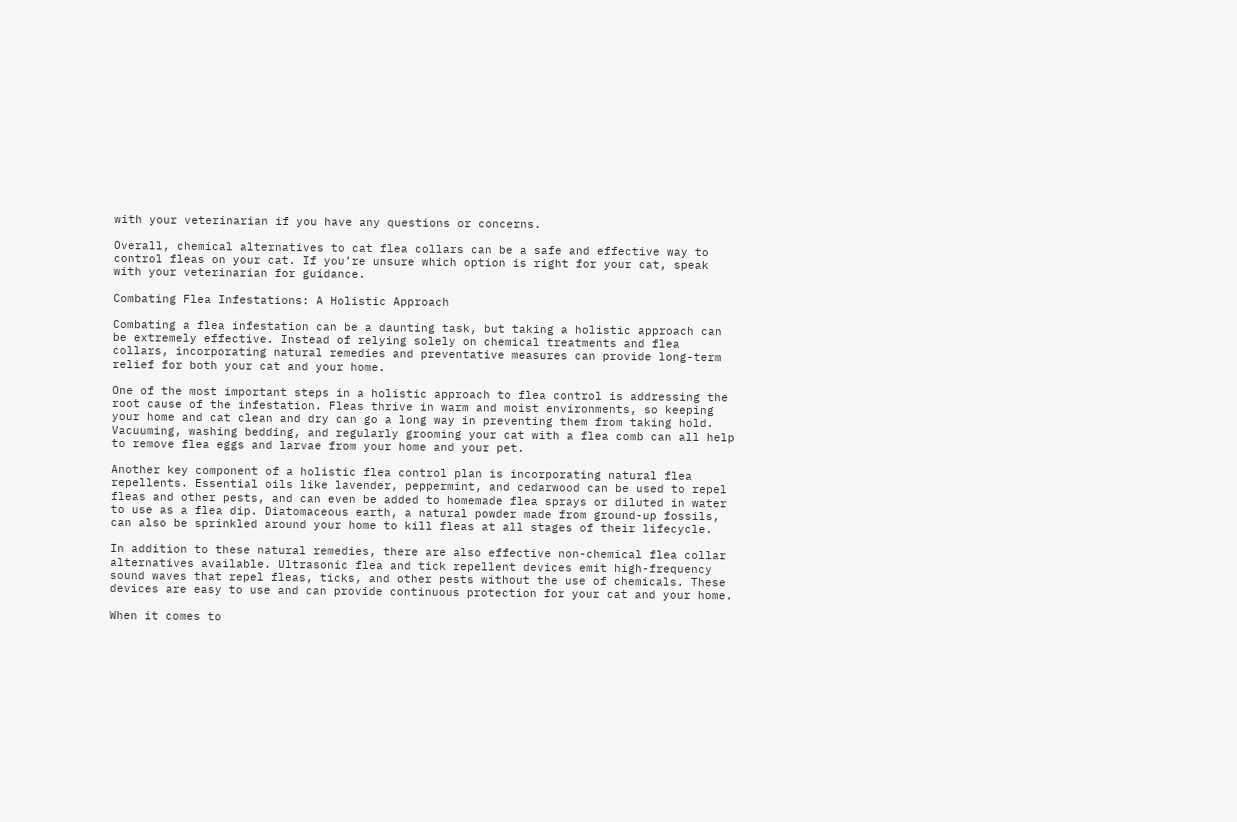with your veterinarian if you have any questions or concerns.

Overall, chemical alternatives to cat flea collars can be a safe and effective way to control fleas on your cat. If you’re unsure which option is right for your cat, speak with your veterinarian for guidance.

Combating Flea Infestations: A Holistic Approach

Combating a flea infestation can be a daunting task, but taking a holistic approach can be extremely effective. Instead of relying solely on chemical treatments and flea collars, incorporating natural remedies and preventative measures can provide long-term relief for both your cat and your home.

One of the most important steps in a holistic approach to flea control is addressing the root cause of the infestation. Fleas thrive in warm and moist environments, so keeping your home and cat clean and dry can go a long way in preventing them from taking hold. Vacuuming, washing bedding, and regularly grooming your cat with a flea comb can all help to remove flea eggs and larvae from your home and your pet.

Another key component of a holistic flea control plan is incorporating natural flea repellents. Essential oils like lavender, peppermint, and cedarwood can be used to repel fleas and other pests, and can even be added to homemade flea sprays or diluted in water to use as a flea dip. Diatomaceous earth, a natural powder made from ground-up fossils, can also be sprinkled around your home to kill fleas at all stages of their lifecycle.

In addition to these natural remedies, there are also effective non-chemical flea collar alternatives available. Ultrasonic flea and tick repellent devices emit high-frequency sound waves that repel fleas, ticks, and other pests without the use of chemicals. These devices are easy to use and can provide continuous protection for your cat and your home.

When it comes to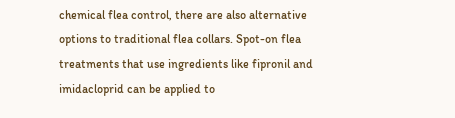chemical flea control, there are also alternative options to traditional flea collars. Spot-on flea treatments that use ingredients like fipronil and imidacloprid can be applied to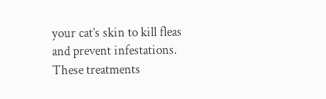your cat’s skin to kill fleas and prevent infestations. These treatments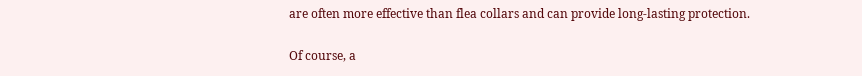are often more effective than flea collars and can provide long-lasting protection.

Of course, a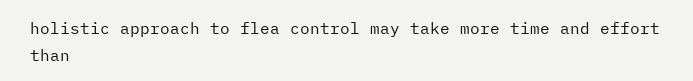holistic approach to flea control may take more time and effort than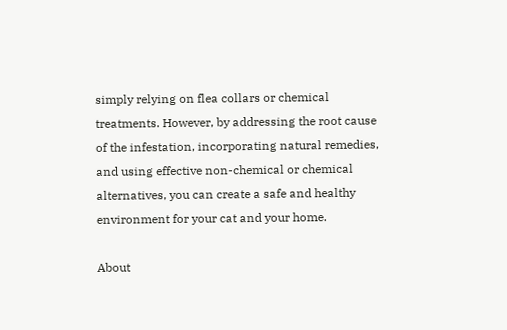simply relying on flea collars or chemical treatments. However, by addressing the root cause of the infestation, incorporating natural remedies, and using effective non-chemical or chemical alternatives, you can create a safe and healthy environment for your cat and your home.

About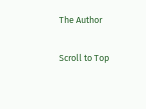The Author

Scroll to Top